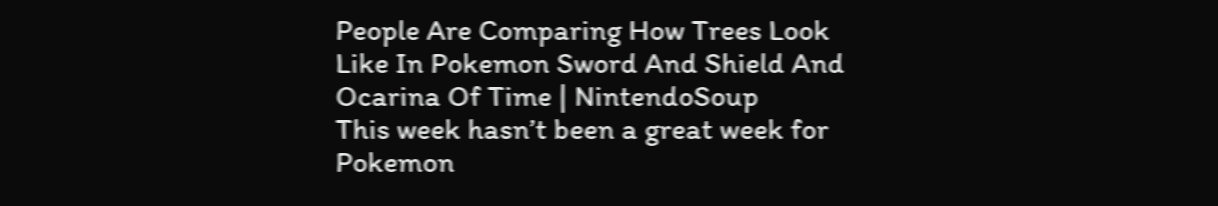People Are Comparing How Trees Look Like In Pokemon Sword And Shield And Ocarina Of Time | NintendoSoup
This week hasn’t been a great week for Pokemon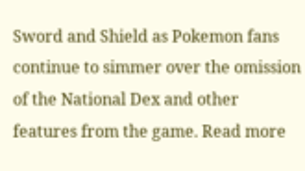Sword and Shield as Pokemon fans continue to simmer over the omission of the National Dex and other features from the game. Read more